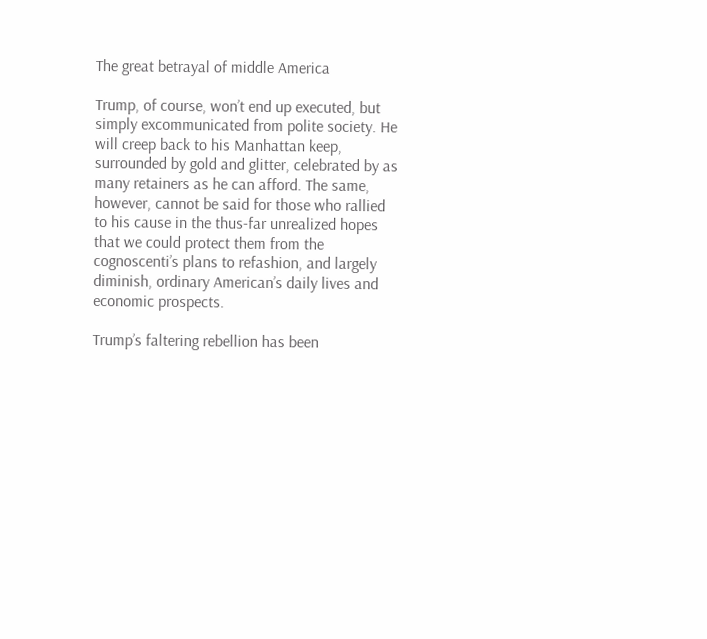The great betrayal of middle America

Trump, of course, won’t end up executed, but simply excommunicated from polite society. He will creep back to his Manhattan keep, surrounded by gold and glitter, celebrated by as many retainers as he can afford. The same, however, cannot be said for those who rallied to his cause in the thus-far unrealized hopes that we could protect them from the cognoscenti’s plans to refashion, and largely diminish, ordinary American’s daily lives and economic prospects.

Trump’s faltering rebellion has been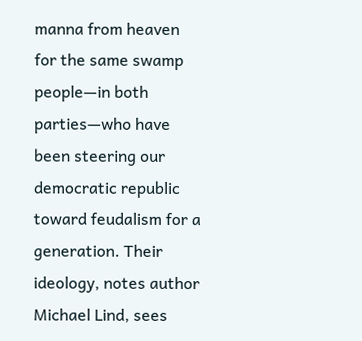manna from heaven for the same swamp people—in both parties—who have been steering our democratic republic toward feudalism for a generation. Their ideology, notes author Michael Lind, sees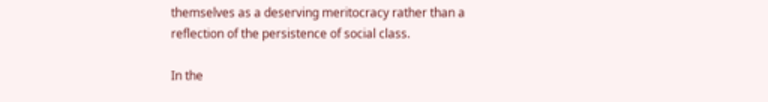themselves as a deserving meritocracy rather than a reflection of the persistence of social class.

In the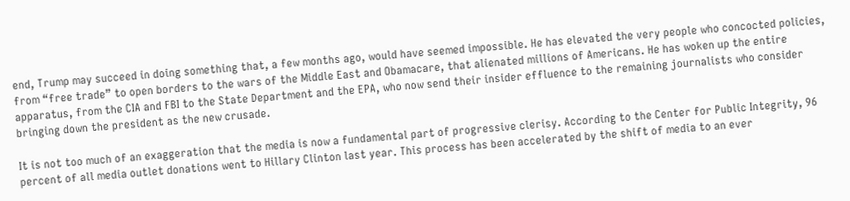end, Trump may succeed in doing something that, a few months ago, would have seemed impossible. He has elevated the very people who concocted policies, from “free trade” to open borders to the wars of the Middle East and Obamacare, that alienated millions of Americans. He has woken up the entire apparatus, from the CIA and FBI to the State Department and the EPA, who now send their insider effluence to the remaining journalists who consider bringing down the president as the new crusade.

It is not too much of an exaggeration that the media is now a fundamental part of progressive clerisy. According to the Center for Public Integrity, 96 percent of all media outlet donations went to Hillary Clinton last year. This process has been accelerated by the shift of media to an ever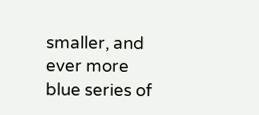smaller, and ever more blue series of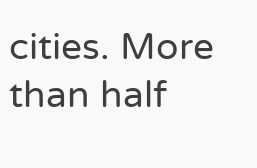cities. More than half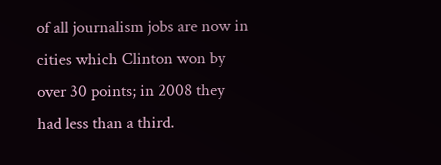of all journalism jobs are now in cities which Clinton won by over 30 points; in 2008 they had less than a third.